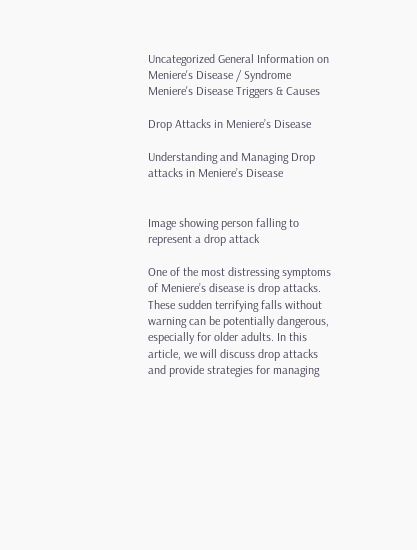Uncategorized General Information on Meniere's Disease / Syndrome Meniere's Disease Triggers & Causes

Drop Attacks in Meniere’s Disease

Understanding and Managing Drop attacks in Meniere’s Disease


Image showing person falling to represent a drop attack

One of the most distressing symptoms of Meniere’s disease is drop attacks. These sudden terrifying falls without warning can be potentially dangerous, especially for older adults. In this article, we will discuss drop attacks and provide strategies for managing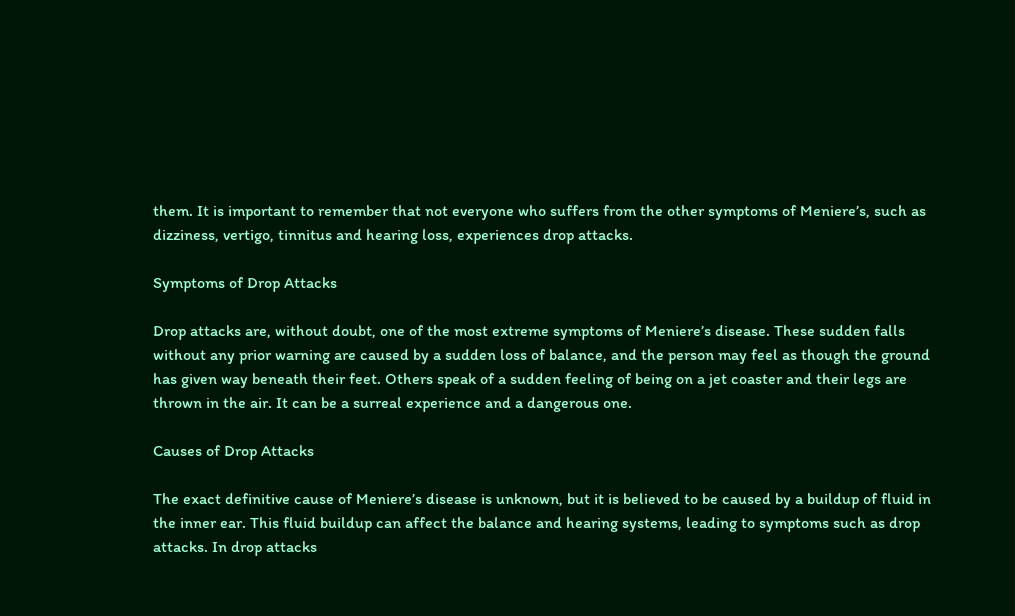them. It is important to remember that not everyone who suffers from the other symptoms of Meniere’s, such as dizziness, vertigo, tinnitus and hearing loss, experiences drop attacks.

Symptoms of Drop Attacks

Drop attacks are, without doubt, one of the most extreme symptoms of Meniere’s disease. These sudden falls without any prior warning are caused by a sudden loss of balance, and the person may feel as though the ground has given way beneath their feet. Others speak of a sudden feeling of being on a jet coaster and their legs are thrown in the air. It can be a surreal experience and a dangerous one.

Causes of Drop Attacks

The exact definitive cause of Meniere’s disease is unknown, but it is believed to be caused by a buildup of fluid in the inner ear. This fluid buildup can affect the balance and hearing systems, leading to symptoms such as drop attacks. In drop attacks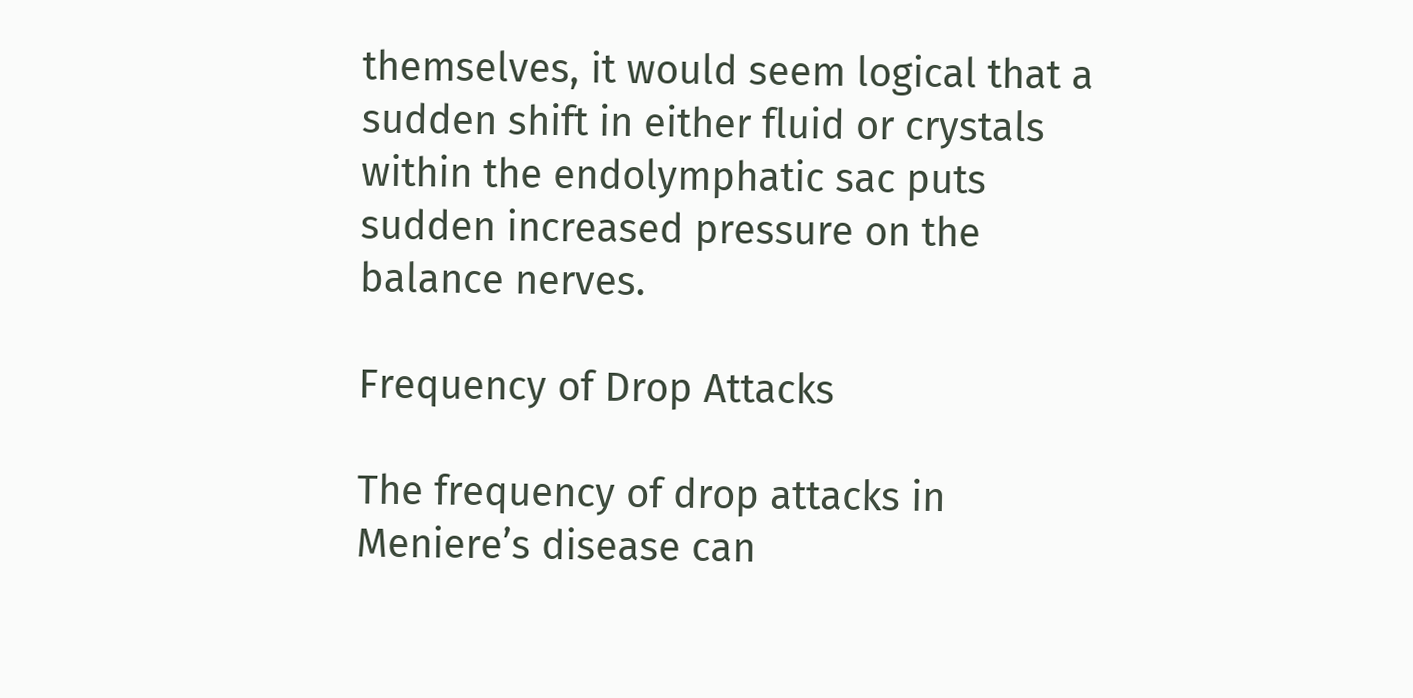themselves, it would seem logical that a sudden shift in either fluid or crystals within the endolymphatic sac puts sudden increased pressure on the balance nerves.

Frequency of Drop Attacks

The frequency of drop attacks in Meniere’s disease can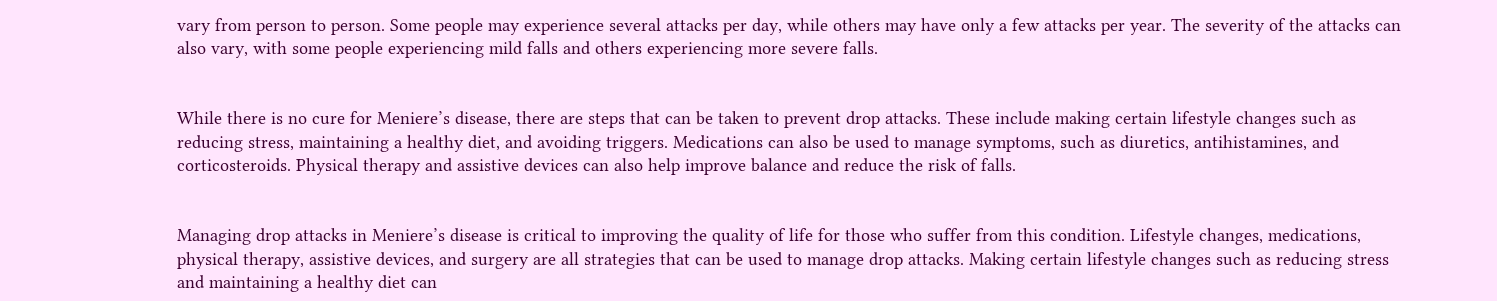vary from person to person. Some people may experience several attacks per day, while others may have only a few attacks per year. The severity of the attacks can also vary, with some people experiencing mild falls and others experiencing more severe falls.


While there is no cure for Meniere’s disease, there are steps that can be taken to prevent drop attacks. These include making certain lifestyle changes such as reducing stress, maintaining a healthy diet, and avoiding triggers. Medications can also be used to manage symptoms, such as diuretics, antihistamines, and corticosteroids. Physical therapy and assistive devices can also help improve balance and reduce the risk of falls.


Managing drop attacks in Meniere’s disease is critical to improving the quality of life for those who suffer from this condition. Lifestyle changes, medications, physical therapy, assistive devices, and surgery are all strategies that can be used to manage drop attacks. Making certain lifestyle changes such as reducing stress and maintaining a healthy diet can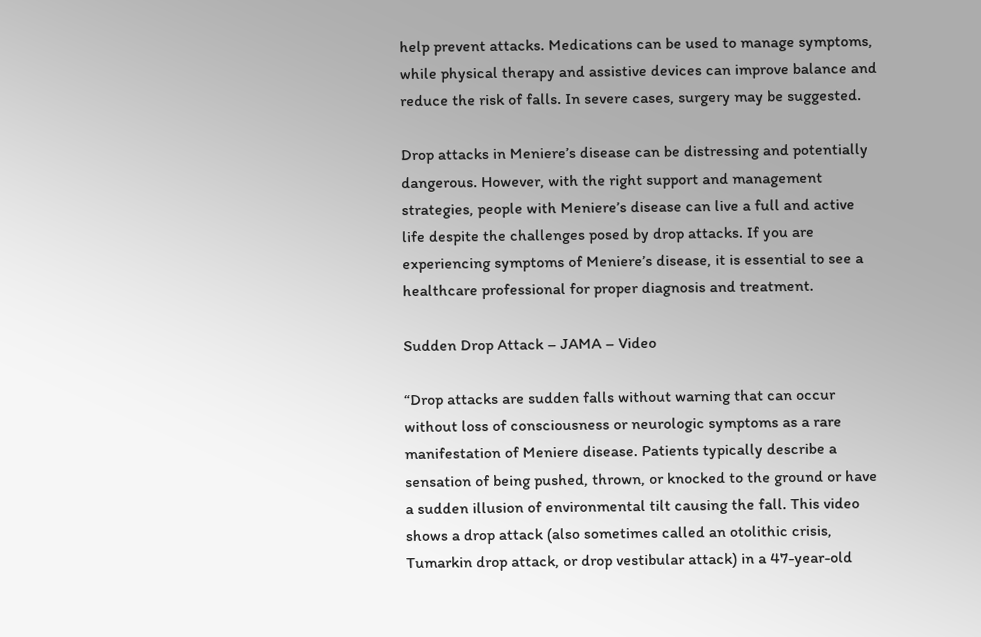help prevent attacks. Medications can be used to manage symptoms, while physical therapy and assistive devices can improve balance and reduce the risk of falls. In severe cases, surgery may be suggested.

Drop attacks in Meniere’s disease can be distressing and potentially dangerous. However, with the right support and management strategies, people with Meniere’s disease can live a full and active life despite the challenges posed by drop attacks. If you are experiencing symptoms of Meniere’s disease, it is essential to see a healthcare professional for proper diagnosis and treatment.

Sudden Drop Attack – JAMA – Video

“Drop attacks are sudden falls without warning that can occur without loss of consciousness or neurologic symptoms as a rare manifestation of Meniere disease. Patients typically describe a sensation of being pushed, thrown, or knocked to the ground or have a sudden illusion of environmental tilt causing the fall. This video shows a drop attack (also sometimes called an otolithic crisis, Tumarkin drop attack, or drop vestibular attack) in a 47-year-old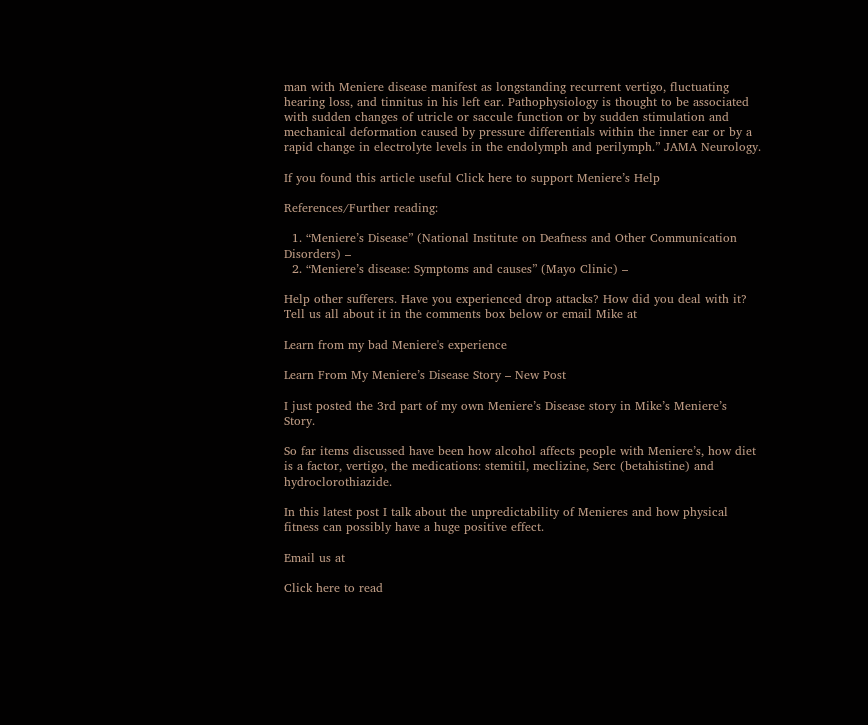man with Meniere disease manifest as longstanding recurrent vertigo, fluctuating hearing loss, and tinnitus in his left ear. Pathophysiology is thought to be associated with sudden changes of utricle or saccule function or by sudden stimulation and mechanical deformation caused by pressure differentials within the inner ear or by a rapid change in electrolyte levels in the endolymph and perilymph.” JAMA Neurology.

If you found this article useful Click here to support Meniere’s Help

References/Further reading:

  1. “Meniere’s Disease” (National Institute on Deafness and Other Communication Disorders) –
  2. “Meniere’s disease: Symptoms and causes” (Mayo Clinic) –

Help other sufferers. Have you experienced drop attacks? How did you deal with it? Tell us all about it in the comments box below or email Mike at

Learn from my bad Meniere's experience

Learn From My Meniere’s Disease Story – New Post

I just posted the 3rd part of my own Meniere’s Disease story in Mike’s Meniere’s Story.

So far items discussed have been how alcohol affects people with Meniere’s, how diet is a factor, vertigo, the medications: stemitil, meclizine, Serc (betahistine) and hydroclorothiazide.

In this latest post I talk about the unpredictability of Menieres and how physical fitness can possibly have a huge positive effect.

Email us at

Click here to read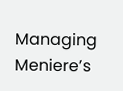Managing Meniere’s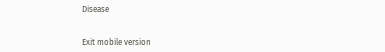Disease


Exit mobile version